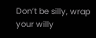Don’t be silly, wrap your willy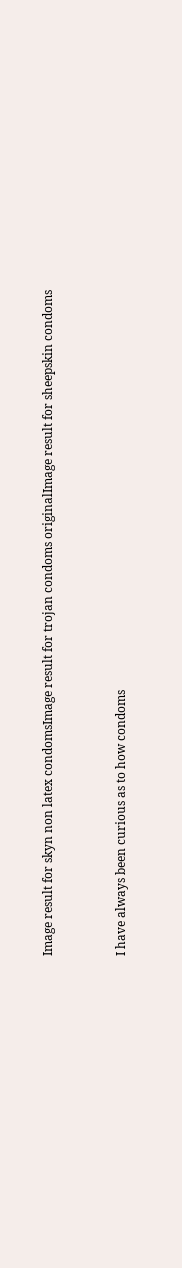Image result for skyn non latex condomsImage result for trojan condoms originalImage result for sheepskin condoms


I have always been curious as to how condoms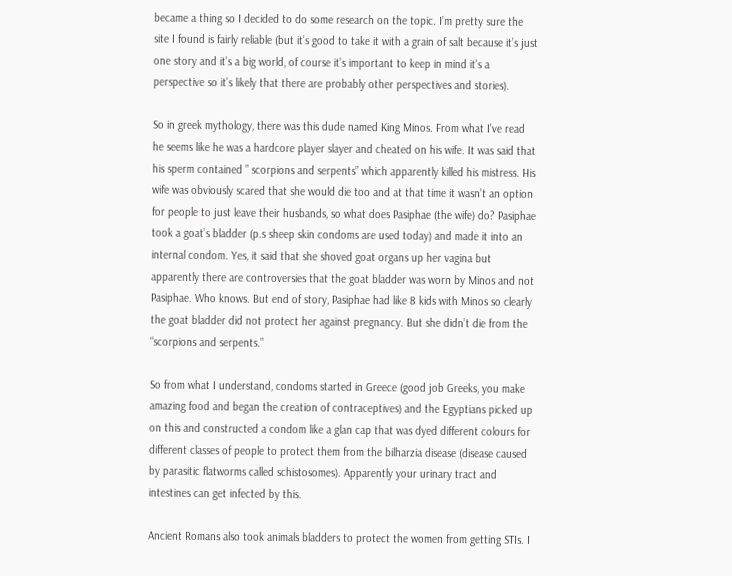became a thing so I decided to do some research on the topic. I’m pretty sure the site I found is fairly reliable (but it’s good to take it with a grain of salt because it’s just one story and it’s a big world, of course it’s important to keep in mind it’s a perspective so it’s likely that there are probably other perspectives and stories).

So in greek mythology, there was this dude named King Minos. From what I’ve read he seems like he was a hardcore player slayer and cheated on his wife. It was said that his sperm contained ” scorpions and serpents” which apparently killed his mistress. His wife was obviously scared that she would die too and at that time it wasn’t an option for people to just leave their husbands, so what does Pasiphae (the wife) do? Pasiphae took a goat’s bladder (p.s sheep skin condoms are used today) and made it into an internal condom. Yes, it said that she shoved goat organs up her vagina but apparently there are controversies that the goat bladder was worn by Minos and not Pasiphae. Who knows. But end of story, Pasiphae had like 8 kids with Minos so clearly the goat bladder did not protect her against pregnancy. But she didn’t die from the “scorpions and serpents.”

So from what I understand, condoms started in Greece (good job Greeks, you make amazing food and began the creation of contraceptives) and the Egyptians picked up on this and constructed a condom like a glan cap that was dyed different colours for different classes of people to protect them from the bilharzia disease (disease caused by parasitic flatworms called schistosomes). Apparently your urinary tract and intestines can get infected by this.

Ancient Romans also took animals bladders to protect the women from getting STIs. I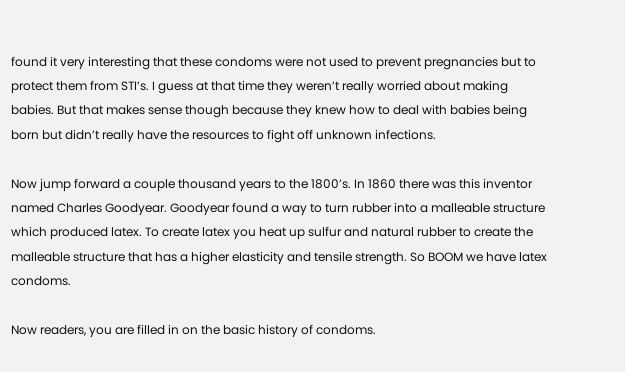found it very interesting that these condoms were not used to prevent pregnancies but to protect them from STI’s. I guess at that time they weren’t really worried about making babies. But that makes sense though because they knew how to deal with babies being born but didn’t really have the resources to fight off unknown infections.

Now jump forward a couple thousand years to the 1800’s. In 1860 there was this inventor named Charles Goodyear. Goodyear found a way to turn rubber into a malleable structure which produced latex. To create latex you heat up sulfur and natural rubber to create the malleable structure that has a higher elasticity and tensile strength. So BOOM we have latex condoms.

Now readers, you are filled in on the basic history of condoms.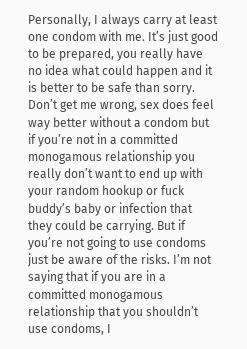Personally, I always carry at least one condom with me. It’s just good to be prepared, you really have no idea what could happen and it is better to be safe than sorry. Don’t get me wrong, sex does feel way better without a condom but if you’re not in a committed monogamous relationship you really don’t want to end up with your random hookup or fuck buddy’s baby or infection that they could be carrying. But if you’re not going to use condoms just be aware of the risks. I’m not saying that if you are in a committed monogamous relationship that you shouldn’t use condoms, I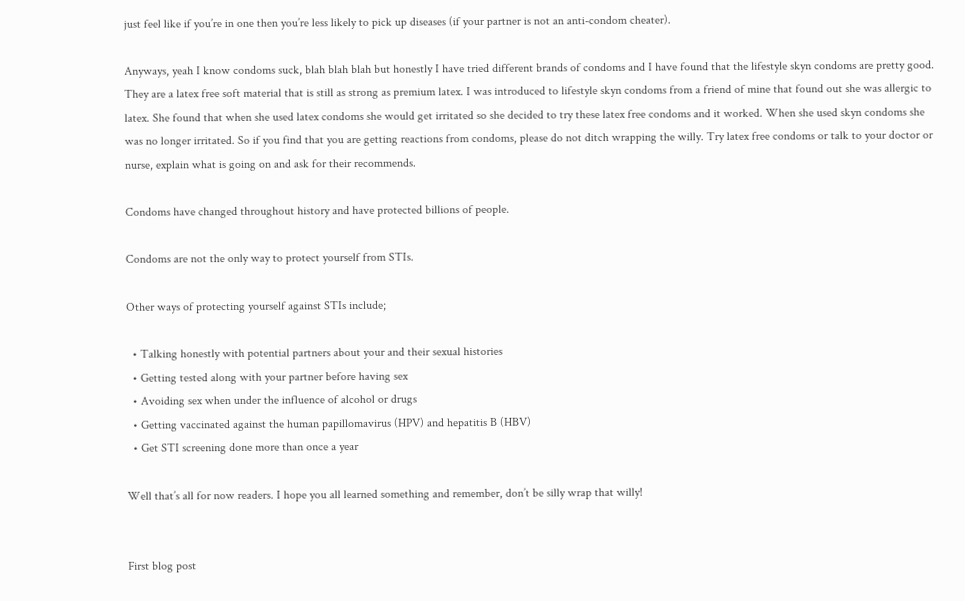just feel like if you’re in one then you’re less likely to pick up diseases (if your partner is not an anti-condom cheater).

Anyways, yeah I know condoms suck, blah blah blah but honestly I have tried different brands of condoms and I have found that the lifestyle skyn condoms are pretty good. They are a latex free soft material that is still as strong as premium latex. I was introduced to lifestyle skyn condoms from a friend of mine that found out she was allergic to latex. She found that when she used latex condoms she would get irritated so she decided to try these latex free condoms and it worked. When she used skyn condoms she was no longer irritated. So if you find that you are getting reactions from condoms, please do not ditch wrapping the willy. Try latex free condoms or talk to your doctor or nurse, explain what is going on and ask for their recommends.

Condoms have changed throughout history and have protected billions of people.

Condoms are not the only way to protect yourself from STIs.

Other ways of protecting yourself against STIs include;

  • Talking honestly with potential partners about your and their sexual histories
  • Getting tested along with your partner before having sex
  • Avoiding sex when under the influence of alcohol or drugs
  • Getting vaccinated against the human papillomavirus (HPV) and hepatitis B (HBV)
  • Get STI screening done more than once a year

Well that’s all for now readers. I hope you all learned something and remember, don’t be silly wrap that willy!


First blog post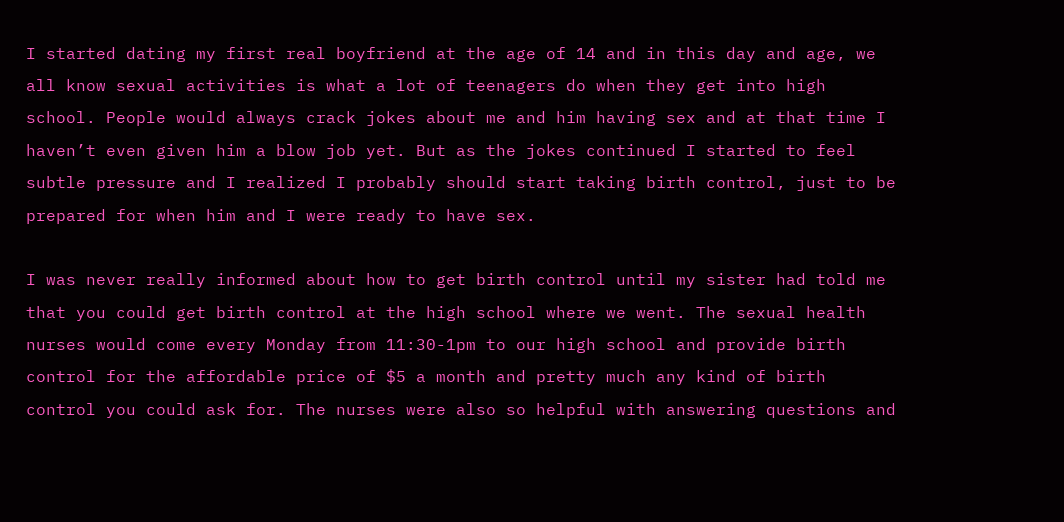I started dating my first real boyfriend at the age of 14 and in this day and age, we all know sexual activities is what a lot of teenagers do when they get into high school. People would always crack jokes about me and him having sex and at that time I haven’t even given him a blow job yet. But as the jokes continued I started to feel subtle pressure and I realized I probably should start taking birth control, just to be prepared for when him and I were ready to have sex.

I was never really informed about how to get birth control until my sister had told me that you could get birth control at the high school where we went. The sexual health nurses would come every Monday from 11:30-1pm to our high school and provide birth control for the affordable price of $5 a month and pretty much any kind of birth control you could ask for. The nurses were also so helpful with answering questions and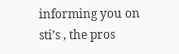informing you on sti’s , the pros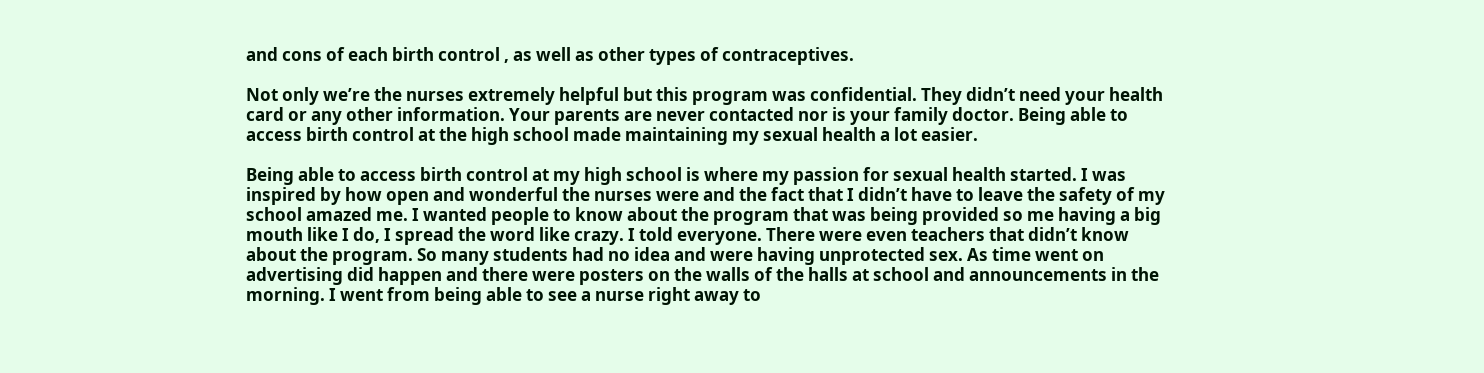and cons of each birth control , as well as other types of contraceptives.

Not only we’re the nurses extremely helpful but this program was confidential. They didn’t need your health card or any other information. Your parents are never contacted nor is your family doctor. Being able to access birth control at the high school made maintaining my sexual health a lot easier.

Being able to access birth control at my high school is where my passion for sexual health started. I was inspired by how open and wonderful the nurses were and the fact that I didn’t have to leave the safety of my school amazed me. I wanted people to know about the program that was being provided so me having a big mouth like I do, I spread the word like crazy. I told everyone. There were even teachers that didn’t know about the program. So many students had no idea and were having unprotected sex. As time went on advertising did happen and there were posters on the walls of the halls at school and announcements in the morning. I went from being able to see a nurse right away to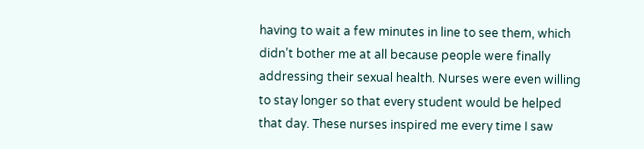having to wait a few minutes in line to see them, which didn’t bother me at all because people were finally addressing their sexual health. Nurses were even willing to stay longer so that every student would be helped that day. These nurses inspired me every time I saw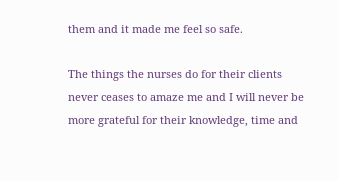them and it made me feel so safe.

The things the nurses do for their clients never ceases to amaze me and I will never be more grateful for their knowledge, time and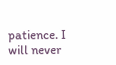patience. I will never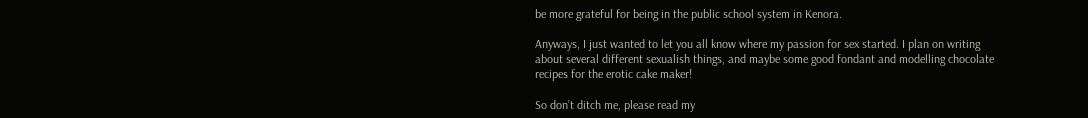be more grateful for being in the public school system in Kenora.

Anyways, I just wanted to let you all know where my passion for sex started. I plan on writing about several different sexualish things, and maybe some good fondant and modelling chocolate recipes for the erotic cake maker!

So don’t ditch me, please read my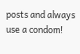posts and always use a condom!